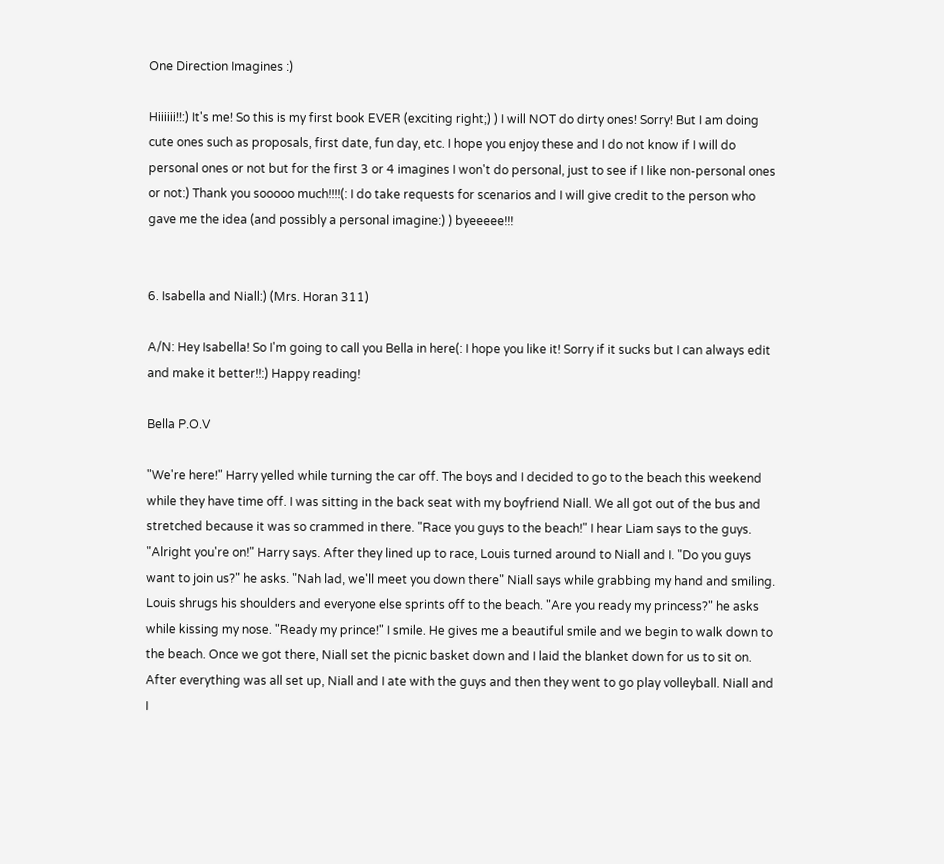One Direction Imagines :)

Hiiiiii!!:) It's me! So this is my first book EVER (exciting right;) ) I will NOT do dirty ones! Sorry! But I am doing cute ones such as proposals, first date, fun day, etc. I hope you enjoy these and I do not know if I will do personal ones or not but for the first 3 or 4 imagines I won't do personal, just to see if I like non-personal ones or not:) Thank you sooooo much!!!!(: I do take requests for scenarios and I will give credit to the person who gave me the idea (and possibly a personal imagine:) ) byeeeee!!!


6. Isabella and Niall:) (Mrs. Horan 311)

A/N: Hey Isabella! So I'm going to call you Bella in here(: I hope you like it! Sorry if it sucks but I can always edit and make it better!!:) Happy reading!

Bella P.O.V

"We're here!" Harry yelled while turning the car off. The boys and I decided to go to the beach this weekend while they have time off. I was sitting in the back seat with my boyfriend Niall. We all got out of the bus and stretched because it was so crammed in there. "Race you guys to the beach!" I hear Liam says to the guys. "Alright you're on!" Harry says. After they lined up to race, Louis turned around to Niall and I. "Do you guys want to join us?" he asks. "Nah lad, we'll meet you down there" Niall says while grabbing my hand and smiling. Louis shrugs his shoulders and everyone else sprints off to the beach. "Are you ready my princess?" he asks while kissing my nose. "Ready my prince!" I smile. He gives me a beautiful smile and we begin to walk down to the beach. Once we got there, Niall set the picnic basket down and I laid the blanket down for us to sit on. After everything was all set up, Niall and I ate with the guys and then they went to go play volleyball. Niall and I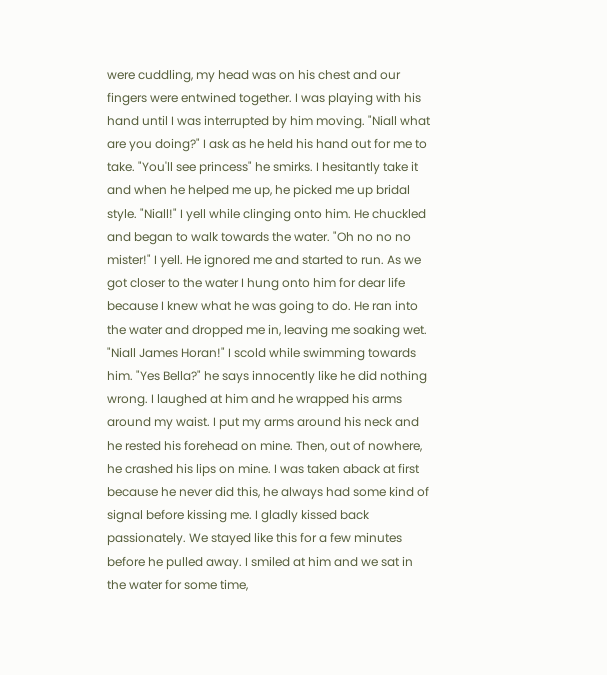were cuddling, my head was on his chest and our fingers were entwined together. I was playing with his hand until I was interrupted by him moving. "Niall what are you doing?" I ask as he held his hand out for me to take. "You'll see princess" he smirks. I hesitantly take it and when he helped me up, he picked me up bridal style. "Niall!" I yell while clinging onto him. He chuckled and began to walk towards the water. "Oh no no no mister!" I yell. He ignored me and started to run. As we got closer to the water I hung onto him for dear life because I knew what he was going to do. He ran into the water and dropped me in, leaving me soaking wet. "Niall James Horan!" I scold while swimming towards him. "Yes Bella?" he says innocently like he did nothing wrong. I laughed at him and he wrapped his arms around my waist. I put my arms around his neck and he rested his forehead on mine. Then, out of nowhere, he crashed his lips on mine. I was taken aback at first because he never did this, he always had some kind of signal before kissing me. I gladly kissed back passionately. We stayed like this for a few minutes before he pulled away. I smiled at him and we sat in the water for some time,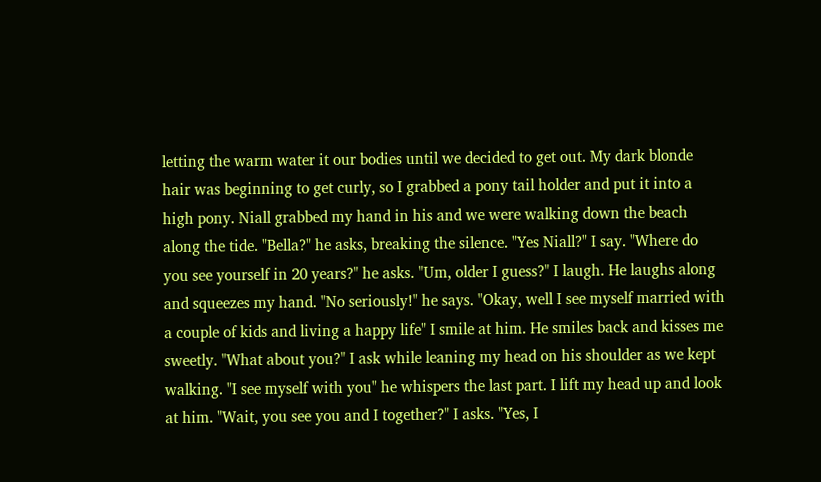letting the warm water it our bodies until we decided to get out. My dark blonde hair was beginning to get curly, so I grabbed a pony tail holder and put it into a high pony. Niall grabbed my hand in his and we were walking down the beach along the tide. "Bella?" he asks, breaking the silence. "Yes Niall?" I say. "Where do you see yourself in 20 years?" he asks. "Um, older I guess?" I laugh. He laughs along and squeezes my hand. "No seriously!" he says. "Okay, well I see myself married with a couple of kids and living a happy life" I smile at him. He smiles back and kisses me sweetly. "What about you?" I ask while leaning my head on his shoulder as we kept walking. "I see myself with you" he whispers the last part. I lift my head up and look at him. "Wait, you see you and I together?" I asks. "Yes, I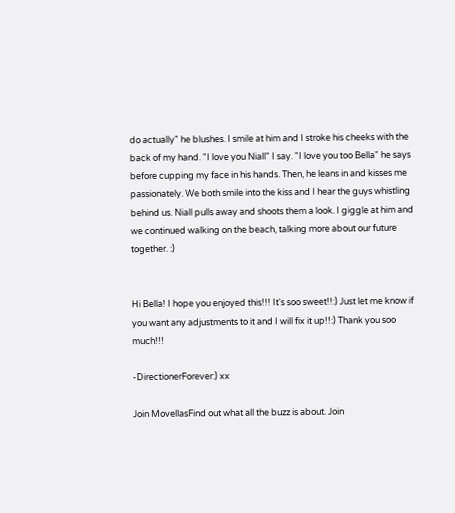do actually" he blushes. I smile at him and I stroke his cheeks with the back of my hand. "I love you Niall" I say. "I love you too Bella" he says before cupping my face in his hands. Then, he leans in and kisses me passionately. We both smile into the kiss and I hear the guys whistling behind us. Niall pulls away and shoots them a look. I giggle at him and we continued walking on the beach, talking more about our future together. :)


Hi Bella! I hope you enjoyed this!!! It's soo sweet!!:) Just let me know if you want any adjustments to it and I will fix it up!!:) Thank you soo much!!!

-DirectionerForever:) xx

Join MovellasFind out what all the buzz is about. Join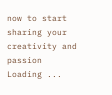now to start sharing your creativity and passion
Loading ...